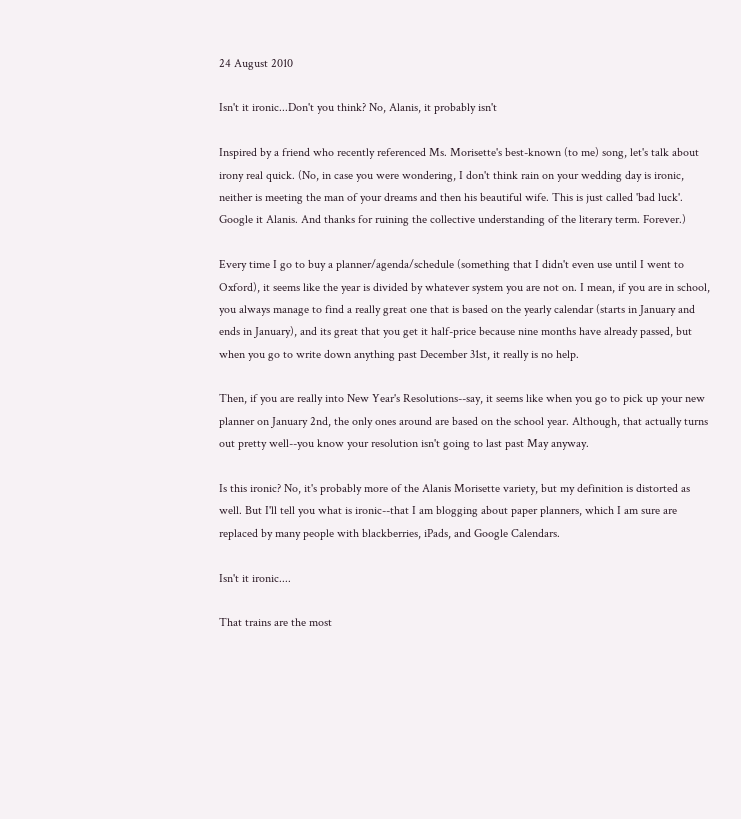24 August 2010

Isn't it ironic...Don't you think? No, Alanis, it probably isn't

Inspired by a friend who recently referenced Ms. Morisette's best-known (to me) song, let's talk about irony real quick. (No, in case you were wondering, I don't think rain on your wedding day is ironic, neither is meeting the man of your dreams and then his beautiful wife. This is just called 'bad luck'. Google it Alanis. And thanks for ruining the collective understanding of the literary term. Forever.)

Every time I go to buy a planner/agenda/schedule (something that I didn't even use until I went to Oxford), it seems like the year is divided by whatever system you are not on. I mean, if you are in school, you always manage to find a really great one that is based on the yearly calendar (starts in January and ends in January), and its great that you get it half-price because nine months have already passed, but when you go to write down anything past December 31st, it really is no help.

Then, if you are really into New Year's Resolutions--say, it seems like when you go to pick up your new planner on January 2nd, the only ones around are based on the school year. Although, that actually turns out pretty well--you know your resolution isn't going to last past May anyway.

Is this ironic? No, it's probably more of the Alanis Morisette variety, but my definition is distorted as well. But I'll tell you what is ironic--that I am blogging about paper planners, which I am sure are replaced by many people with blackberries, iPads, and Google Calendars.

Isn't it ironic....

That trains are the most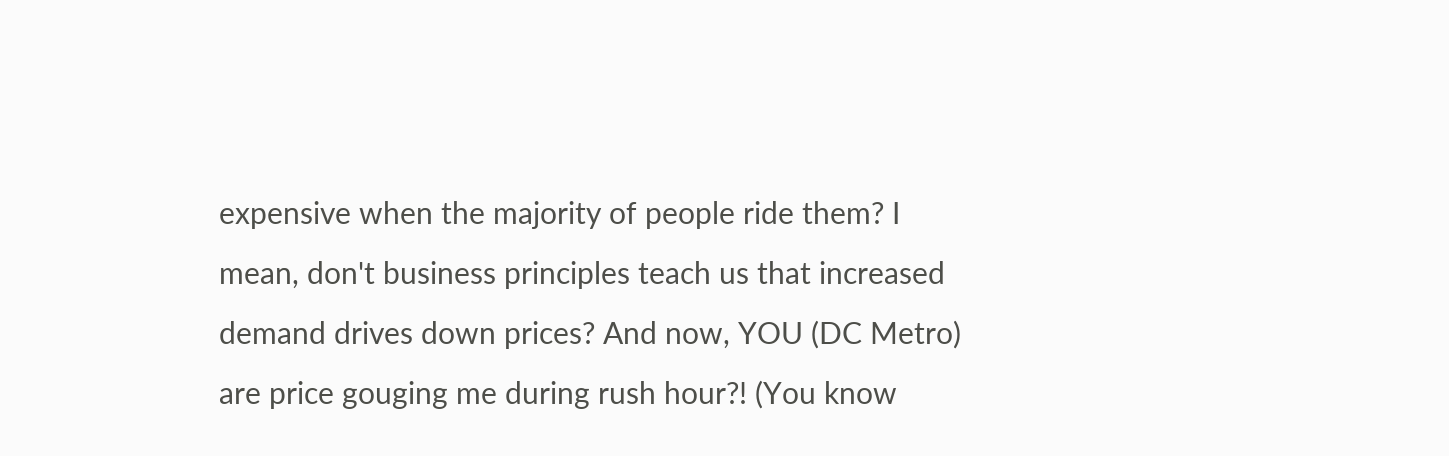expensive when the majority of people ride them? I mean, don't business principles teach us that increased demand drives down prices? And now, YOU (DC Metro) are price gouging me during rush hour?! (You know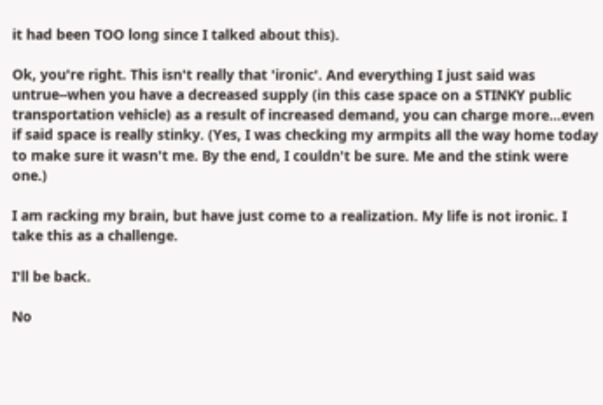it had been TOO long since I talked about this).

Ok, you're right. This isn't really that 'ironic'. And everything I just said was untrue--when you have a decreased supply (in this case space on a STINKY public transportation vehicle) as a result of increased demand, you can charge more...even if said space is really stinky. (Yes, I was checking my armpits all the way home today to make sure it wasn't me. By the end, I couldn't be sure. Me and the stink were one.)

I am racking my brain, but have just come to a realization. My life is not ironic. I take this as a challenge.

I'll be back.

No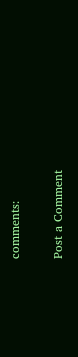comments:

Post a Comment